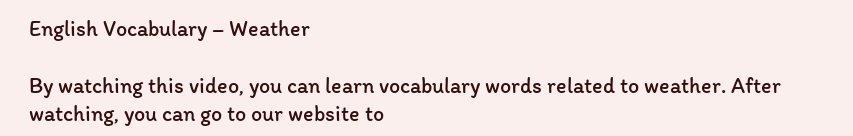English Vocabulary – Weather

By watching this video, you can learn vocabulary words related to weather. After watching, you can go to our website to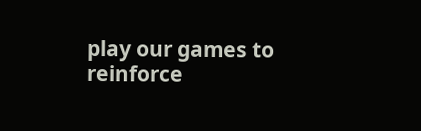play our games to reinforce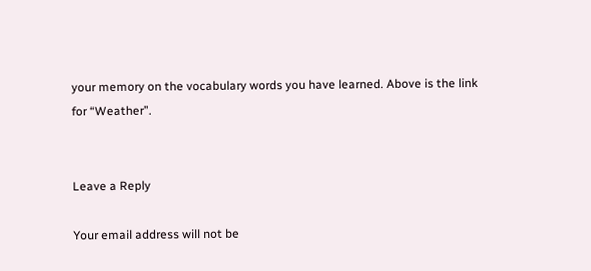your memory on the vocabulary words you have learned. Above is the link for “Weather”.


Leave a Reply

Your email address will not be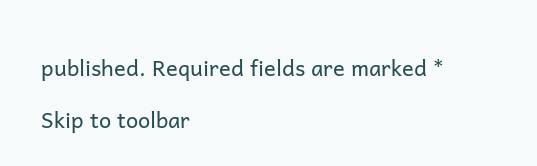published. Required fields are marked *

Skip to toolbar